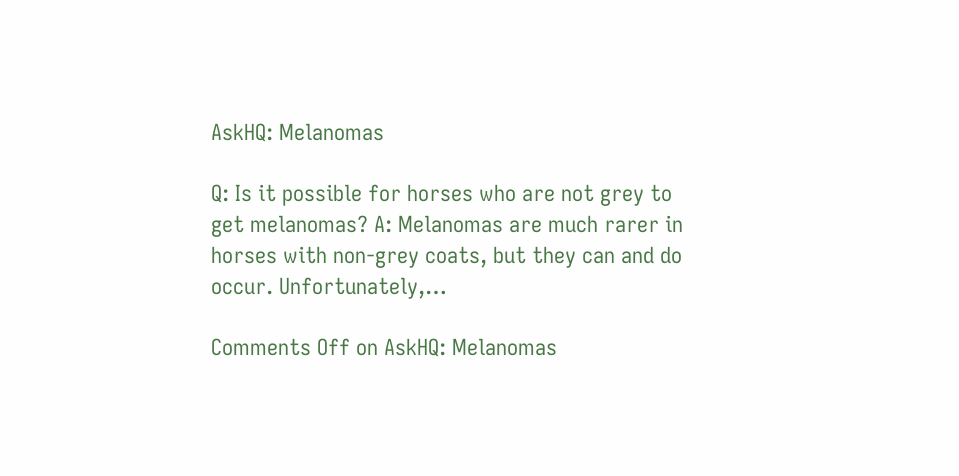AskHQ: Melanomas

Q: Is it possible for horses who are not grey to get melanomas? A: Melanomas are much rarer in horses with non-grey coats, but they can and do occur. Unfortunately,…

Comments Off on AskHQ: Melanomas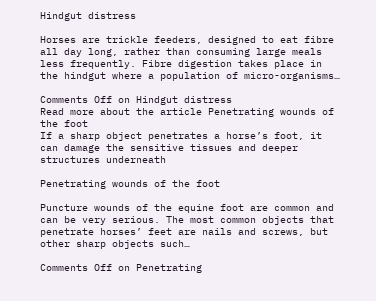Hindgut distress

Horses are trickle feeders, designed to eat fibre all day long, rather than consuming large meals less frequently. Fibre digestion takes place in the hindgut where a population of micro-organisms…

Comments Off on Hindgut distress
Read more about the article Penetrating wounds of the foot
If a sharp object penetrates a horse’s foot, it can damage the sensitive tissues and deeper structures underneath

Penetrating wounds of the foot

Puncture wounds of the equine foot are common and can be very serious. The most common objects that penetrate horses’ feet are nails and screws, but other sharp objects such…

Comments Off on Penetrating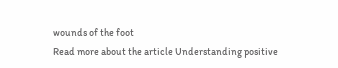wounds of the foot
Read more about the article Understanding positive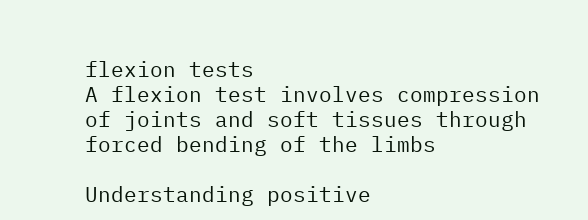flexion tests
A flexion test involves compression of joints and soft tissues through forced bending of the limbs

Understanding positive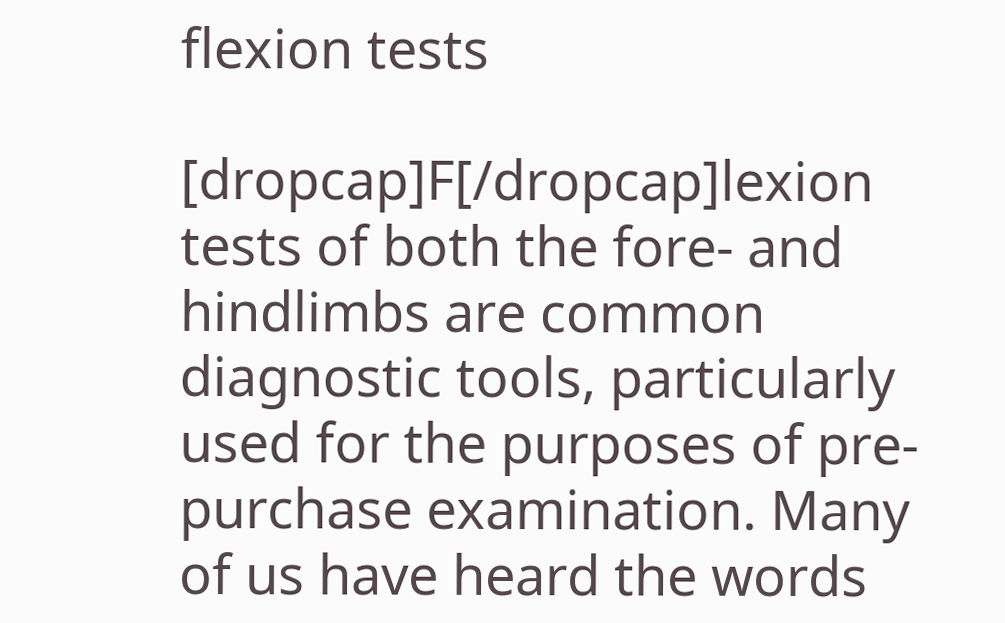flexion tests

[dropcap]F[/dropcap]lexion tests of both the fore- and hindlimbs are common diagnostic tools, particularly used for the purposes of pre-purchase examination. Many of us have heard the words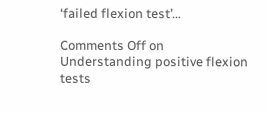‘failed flexion test’…

Comments Off on Understanding positive flexion tests